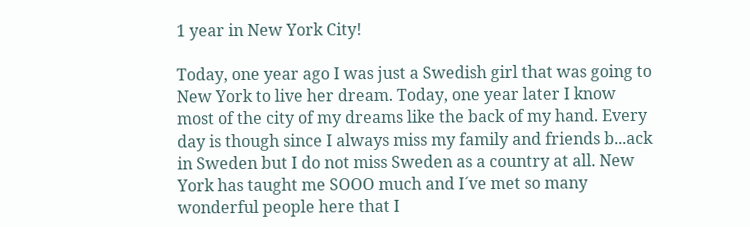1 year in New York City!

Today, one year ago I was just a Swedish girl that was going to New York to live her dream. Today, one year later I know most of the city of my dreams like the back of my hand. Every day is though since I always miss my family and friends b...ack in Sweden but I do not miss Sweden as a country at all. New York has taught me SOOO much and I´ve met so many wonderful people here that I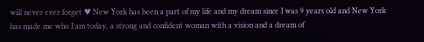will never ever forget ♥ New York has been a part of my life and my dream since I was 9 years old and New York has made me who I am today, a strong and confident woman with a vision and a dream of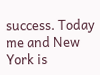success. Today me and New York is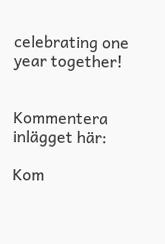celebrating one year together!


Kommentera inlägget här:

Kom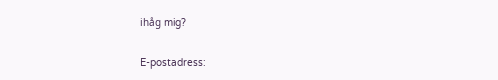ihåg mig?

E-postadress: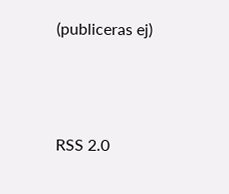(publiceras ej)



RSS 2.0